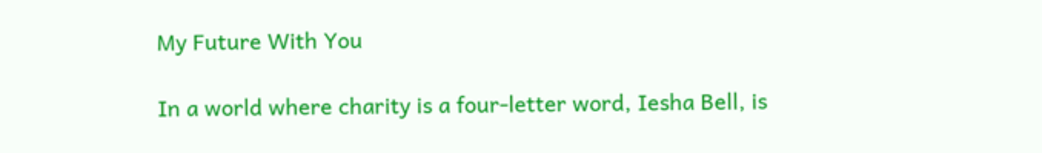My Future With You

In a world where charity is a four-letter word, Iesha Bell, is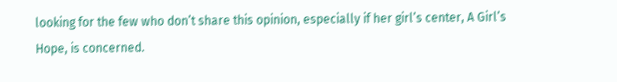looking for the few who don’t share this opinion, especially if her girl’s center, A Girl’s Hope, is concerned.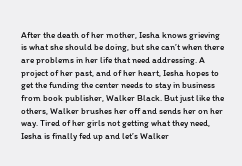After the death of her mother, Iesha knows grieving is what she should be doing, but she can’t when there are problems in her life that need addressing. A project of her past, and of her heart, Iesha hopes to get the funding the center needs to stay in business from book publisher, Walker Black. But just like the others, Walker brushes her off and sends her on her way. Tired of her girls not getting what they need, Iesha is finally fed up and let’s Walker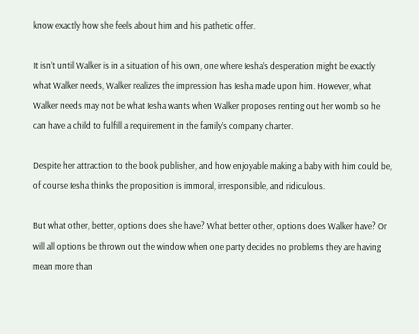know exactly how she feels about him and his pathetic offer.

It isn’t until Walker is in a situation of his own, one where Iesha’s desperation might be exactly what Walker needs, Walker realizes the impression has Iesha made upon him. However, what Walker needs may not be what Iesha wants when Walker proposes renting out her womb so he can have a child to fulfill a requirement in the family’s company charter.

Despite her attraction to the book publisher, and how enjoyable making a baby with him could be, of course Iesha thinks the proposition is immoral, irresponsible, and ridiculous.

But what other, better, options does she have? What better other, options does Walker have? Or will all options be thrown out the window when one party decides no problems they are having mean more than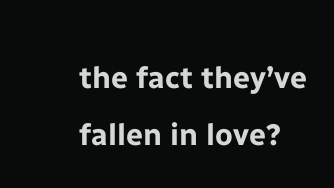the fact they’ve fallen in love?